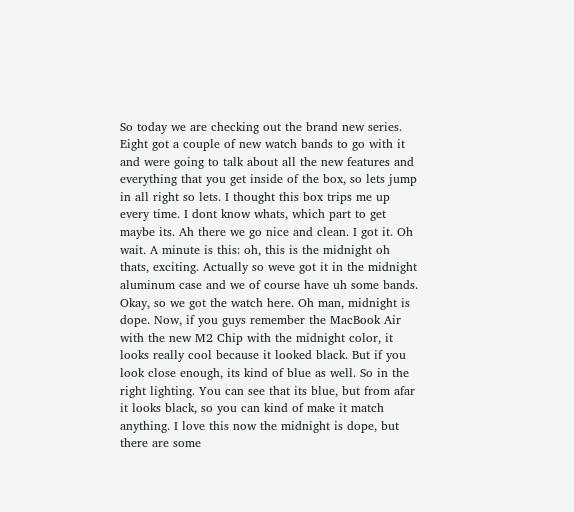So today we are checking out the brand new series. Eight got a couple of new watch bands to go with it and were going to talk about all the new features and everything that you get inside of the box, so lets jump in all right so lets. I thought this box trips me up every time. I dont know whats, which part to get maybe its. Ah there we go nice and clean. I got it. Oh wait. A minute is this: oh, this is the midnight oh thats, exciting. Actually so weve got it in the midnight aluminum case and we of course have uh some bands. Okay, so we got the watch here. Oh man, midnight is dope. Now, if you guys remember the MacBook Air with the new M2 Chip with the midnight color, it looks really cool because it looked black. But if you look close enough, its kind of blue as well. So in the right lighting. You can see that its blue, but from afar it looks black, so you can kind of make it match anything. I love this now the midnight is dope, but there are some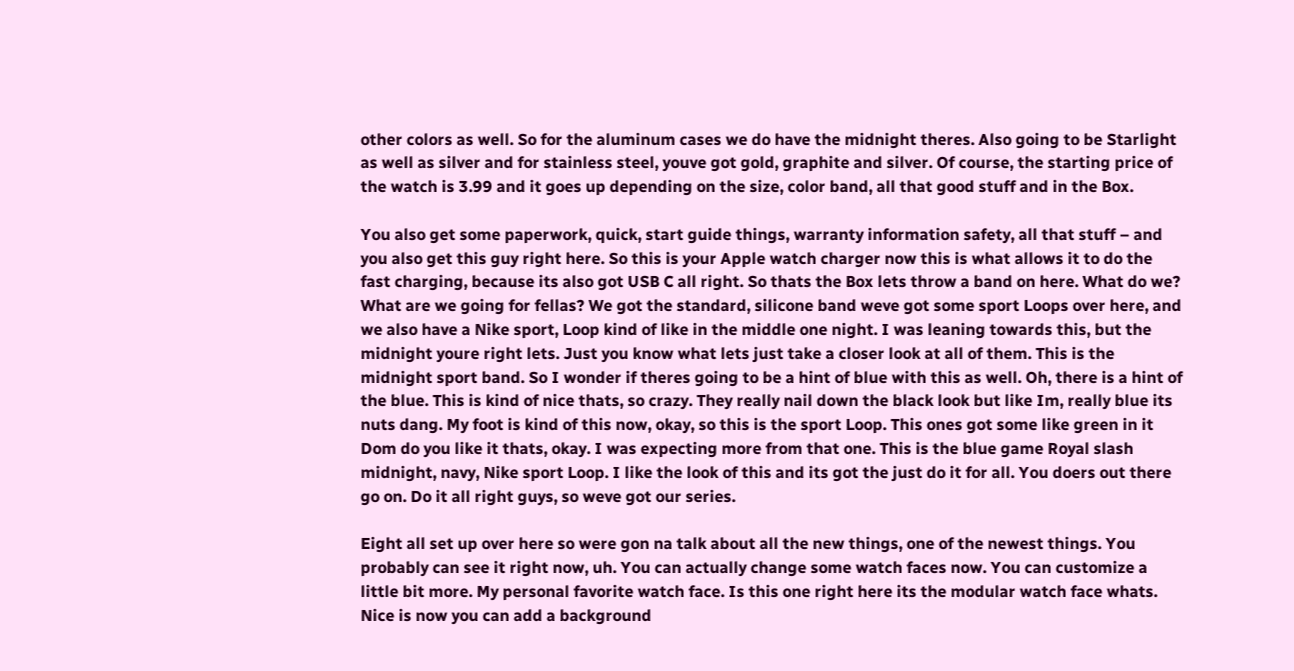other colors as well. So for the aluminum cases we do have the midnight theres. Also going to be Starlight as well as silver and for stainless steel, youve got gold, graphite and silver. Of course, the starting price of the watch is 3.99 and it goes up depending on the size, color band, all that good stuff and in the Box.

You also get some paperwork, quick, start guide things, warranty information safety, all that stuff – and you also get this guy right here. So this is your Apple watch charger now this is what allows it to do the fast charging, because its also got USB C all right. So thats the Box lets throw a band on here. What do we? What are we going for fellas? We got the standard, silicone band weve got some sport Loops over here, and we also have a Nike sport, Loop kind of like in the middle one night. I was leaning towards this, but the midnight youre right lets. Just you know what lets just take a closer look at all of them. This is the midnight sport band. So I wonder if theres going to be a hint of blue with this as well. Oh, there is a hint of the blue. This is kind of nice thats, so crazy. They really nail down the black look but like Im, really blue its nuts dang. My foot is kind of this now, okay, so this is the sport Loop. This ones got some like green in it Dom do you like it thats, okay. I was expecting more from that one. This is the blue game Royal slash midnight, navy, Nike sport Loop. I like the look of this and its got the just do it for all. You doers out there go on. Do it all right guys, so weve got our series.

Eight all set up over here so were gon na talk about all the new things, one of the newest things. You probably can see it right now, uh. You can actually change some watch faces now. You can customize a little bit more. My personal favorite watch face. Is this one right here its the modular watch face whats. Nice is now you can add a background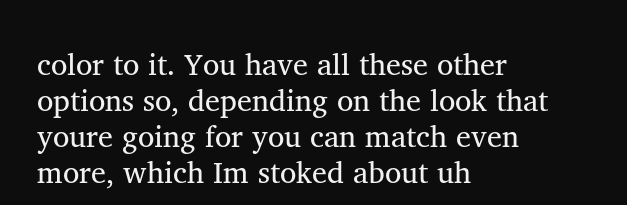color to it. You have all these other options so, depending on the look that youre going for you can match even more, which Im stoked about uh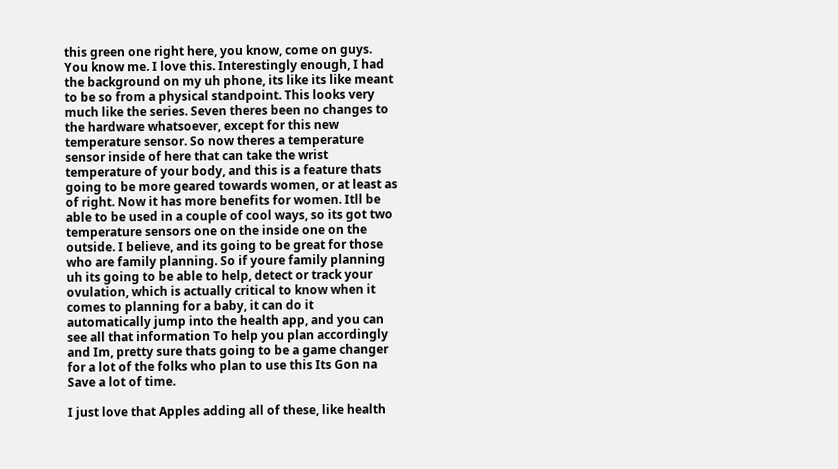this green one right here, you know, come on guys. You know me. I love this. Interestingly enough, I had the background on my uh phone, its like its like meant to be so from a physical standpoint. This looks very much like the series. Seven theres been no changes to the hardware whatsoever, except for this new temperature sensor. So now theres a temperature sensor inside of here that can take the wrist temperature of your body, and this is a feature thats going to be more geared towards women, or at least as of right. Now it has more benefits for women. Itll be able to be used in a couple of cool ways, so its got two temperature sensors one on the inside one on the outside. I believe, and its going to be great for those who are family planning. So if youre family planning uh its going to be able to help, detect or track your ovulation, which is actually critical to know when it comes to planning for a baby, it can do it automatically jump into the health app, and you can see all that information To help you plan accordingly and Im, pretty sure thats going to be a game changer for a lot of the folks who plan to use this Its Gon na Save a lot of time.

I just love that Apples adding all of these, like health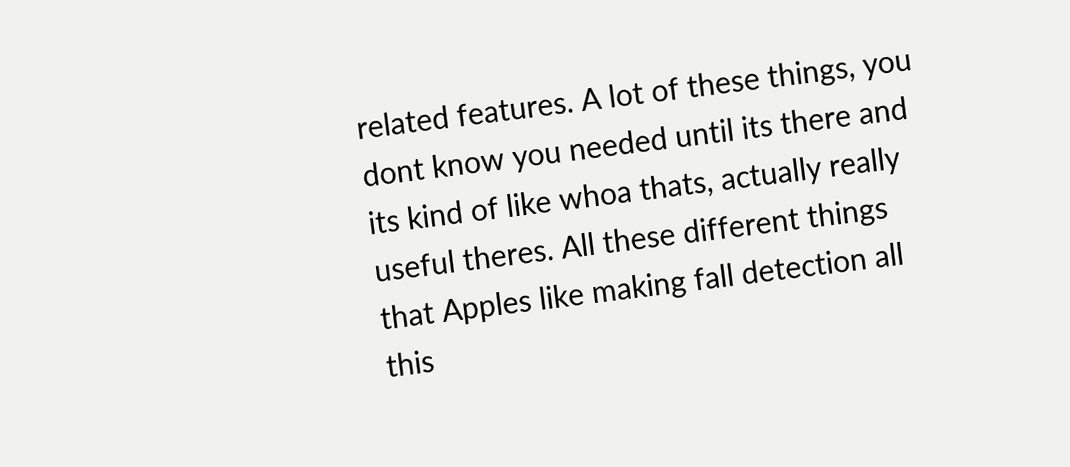related features. A lot of these things, you dont know you needed until its there and its kind of like whoa thats, actually really useful theres. All these different things that Apples like making fall detection all this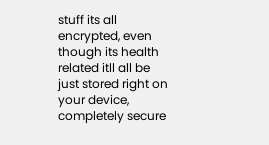stuff its all encrypted, even though its health related itll all be just stored right on your device, completely secure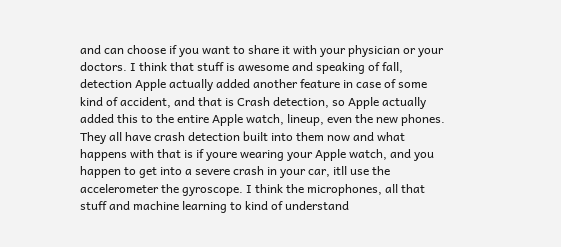and can choose if you want to share it with your physician or your doctors. I think that stuff is awesome and speaking of fall, detection Apple actually added another feature in case of some kind of accident, and that is Crash detection, so Apple actually added this to the entire Apple watch, lineup, even the new phones. They all have crash detection built into them now and what happens with that is if youre wearing your Apple watch, and you happen to get into a severe crash in your car, itll use the accelerometer the gyroscope. I think the microphones, all that stuff and machine learning to kind of understand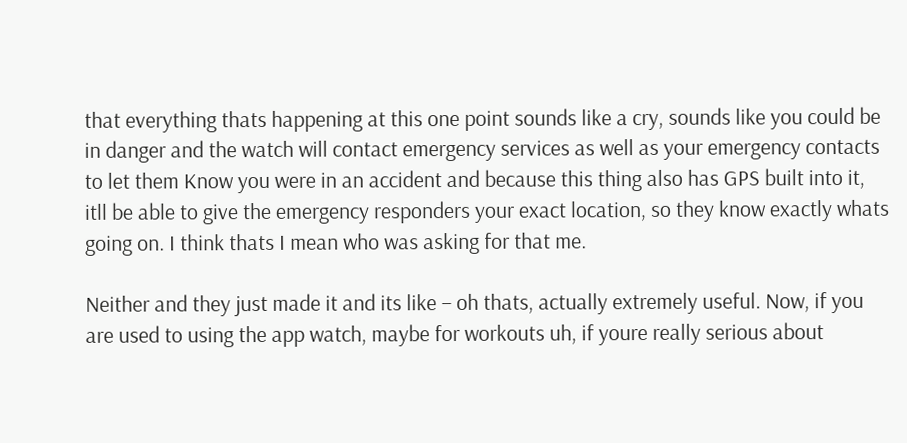that everything thats happening at this one point sounds like a cry, sounds like you could be in danger and the watch will contact emergency services as well as your emergency contacts to let them Know you were in an accident and because this thing also has GPS built into it, itll be able to give the emergency responders your exact location, so they know exactly whats going on. I think thats I mean who was asking for that me.

Neither and they just made it and its like – oh thats, actually extremely useful. Now, if you are used to using the app watch, maybe for workouts uh, if youre really serious about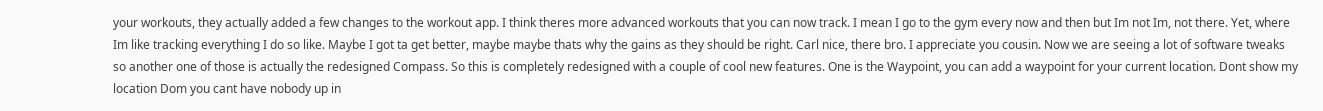your workouts, they actually added a few changes to the workout app. I think theres more advanced workouts that you can now track. I mean I go to the gym every now and then but Im not Im, not there. Yet, where Im like tracking everything I do so like. Maybe I got ta get better, maybe maybe thats why the gains as they should be right. Carl nice, there bro. I appreciate you cousin. Now we are seeing a lot of software tweaks so another one of those is actually the redesigned Compass. So this is completely redesigned with a couple of cool new features. One is the Waypoint, you can add a waypoint for your current location. Dont show my location Dom you cant have nobody up in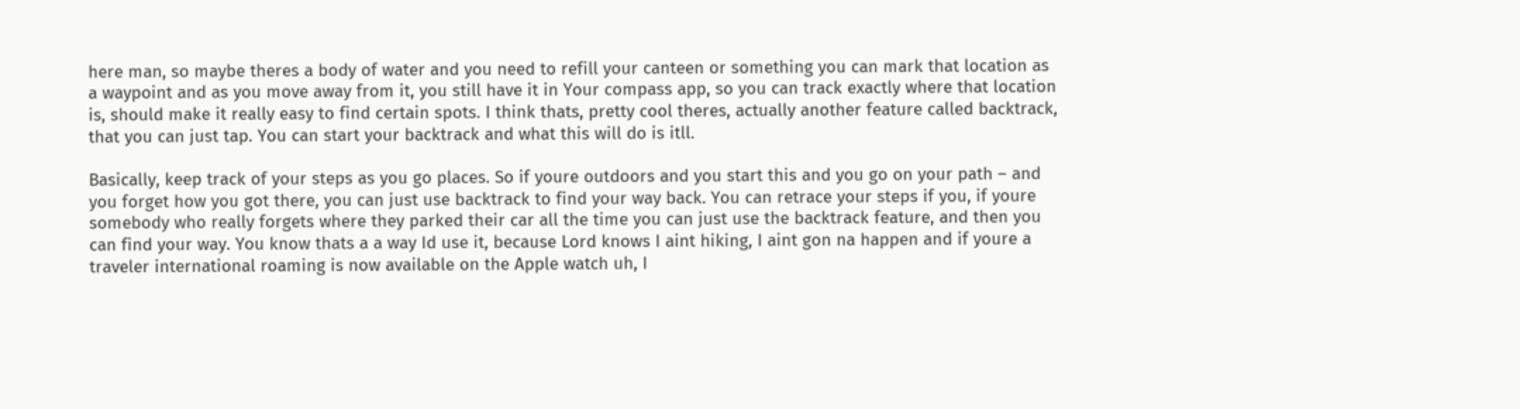here man, so maybe theres a body of water and you need to refill your canteen or something you can mark that location as a waypoint and as you move away from it, you still have it in Your compass app, so you can track exactly where that location is, should make it really easy to find certain spots. I think thats, pretty cool theres, actually another feature called backtrack, that you can just tap. You can start your backtrack and what this will do is itll.

Basically, keep track of your steps as you go places. So if youre outdoors and you start this and you go on your path – and you forget how you got there, you can just use backtrack to find your way back. You can retrace your steps if you, if youre somebody who really forgets where they parked their car all the time you can just use the backtrack feature, and then you can find your way. You know thats a a way Id use it, because Lord knows I aint hiking, I aint gon na happen and if youre a traveler international roaming is now available on the Apple watch uh, I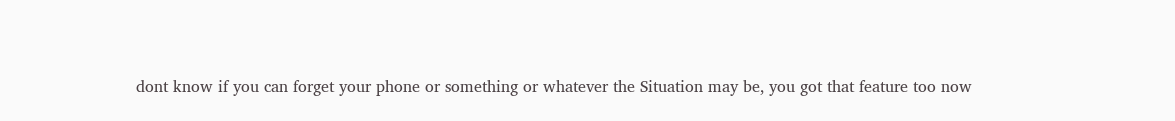dont know if you can forget your phone or something or whatever the Situation may be, you got that feature too now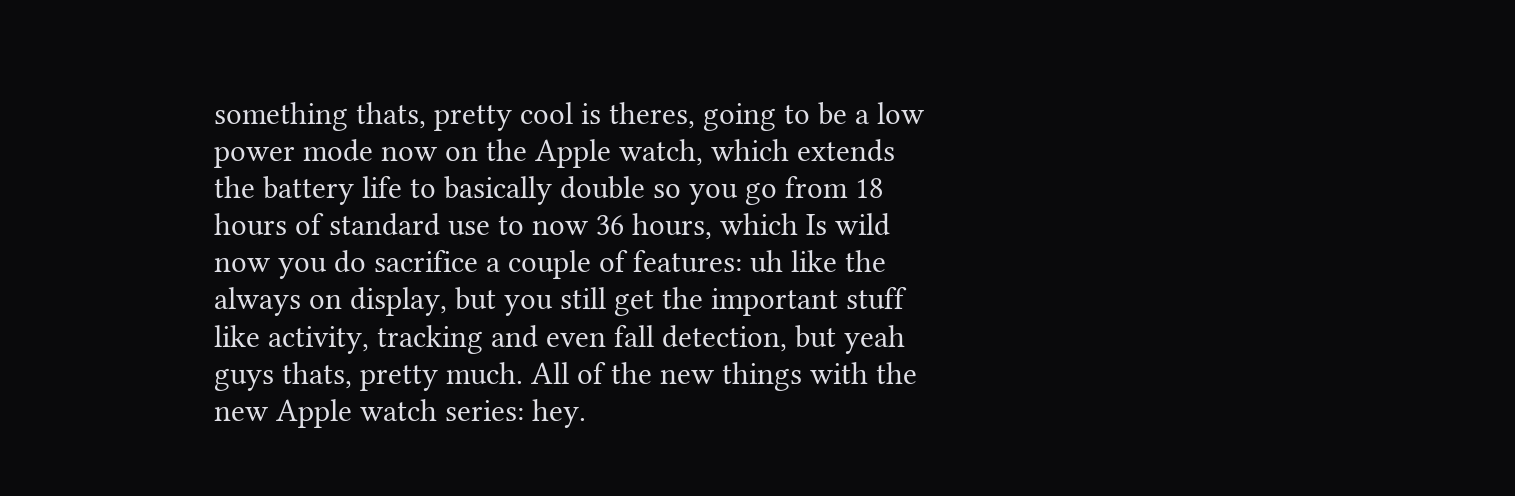something thats, pretty cool is theres, going to be a low power mode now on the Apple watch, which extends the battery life to basically double so you go from 18 hours of standard use to now 36 hours, which Is wild now you do sacrifice a couple of features: uh like the always on display, but you still get the important stuff like activity, tracking and even fall detection, but yeah guys thats, pretty much. All of the new things with the new Apple watch series: hey.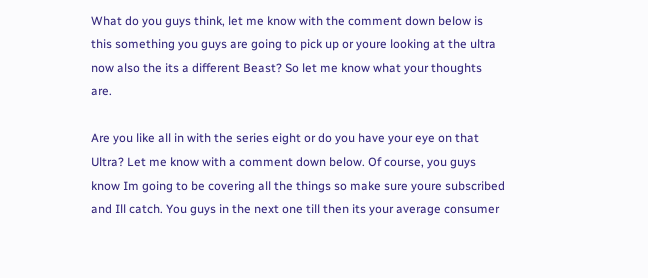What do you guys think, let me know with the comment down below is this something you guys are going to pick up or youre looking at the ultra now also the its a different Beast? So let me know what your thoughts are.

Are you like all in with the series eight or do you have your eye on that Ultra? Let me know with a comment down below. Of course, you guys know Im going to be covering all the things so make sure youre subscribed and Ill catch. You guys in the next one till then its your average consumer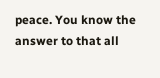peace. You know the answer to that all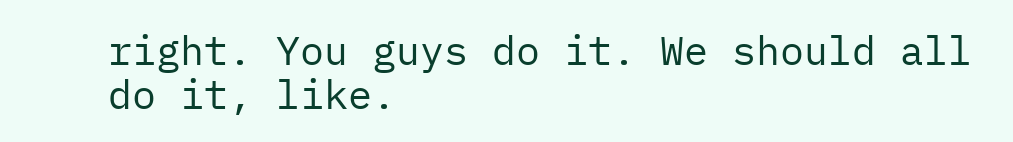right. You guys do it. We should all do it, like.